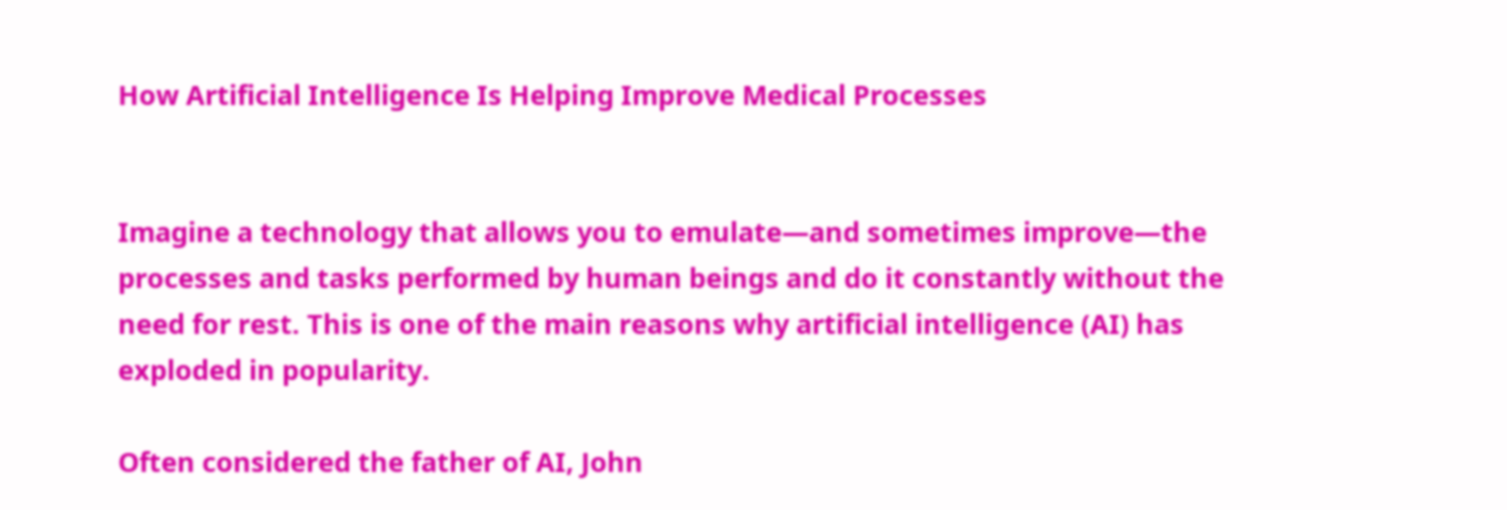How Artificial Intelligence Is Helping Improve Medical Processes


Imagine a technology that allows you to emulate—and sometimes improve—the processes and tasks performed by human beings and do it constantly without the need for rest. This is one of the main reasons why artificial intelligence (AI) has exploded in popularity.

Often considered the father of AI, John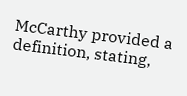McCarthy provided a definition, stating,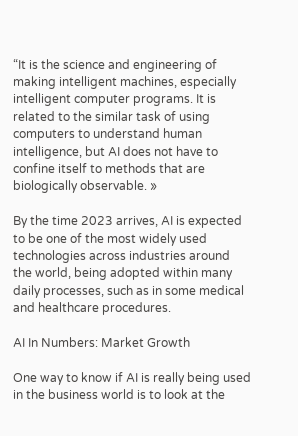“It is the science and engineering of making intelligent machines, especially intelligent computer programs. It is related to the similar task of using computers to understand human intelligence, but AI does not have to confine itself to methods that are biologically observable. »

By the time 2023 arrives, AI is expected to be one of the most widely used technologies across industries around the world, being adopted within many daily processes, such as in some medical and healthcare procedures.

AI In Numbers: Market Growth

One way to know if AI is really being used in the business world is to look at the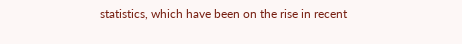statistics, which have been on the rise in recent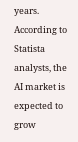years. According to Statista analysts, the AI market is expected to grow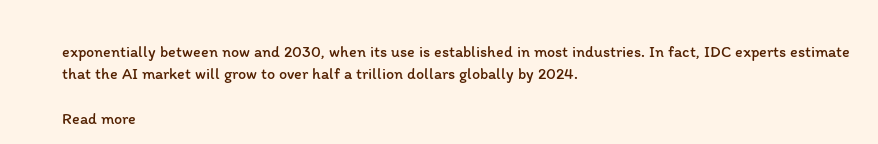exponentially between now and 2030, when its use is established in most industries. In fact, IDC experts estimate that the AI market will grow to over half a trillion dollars globally by 2024.

Read more